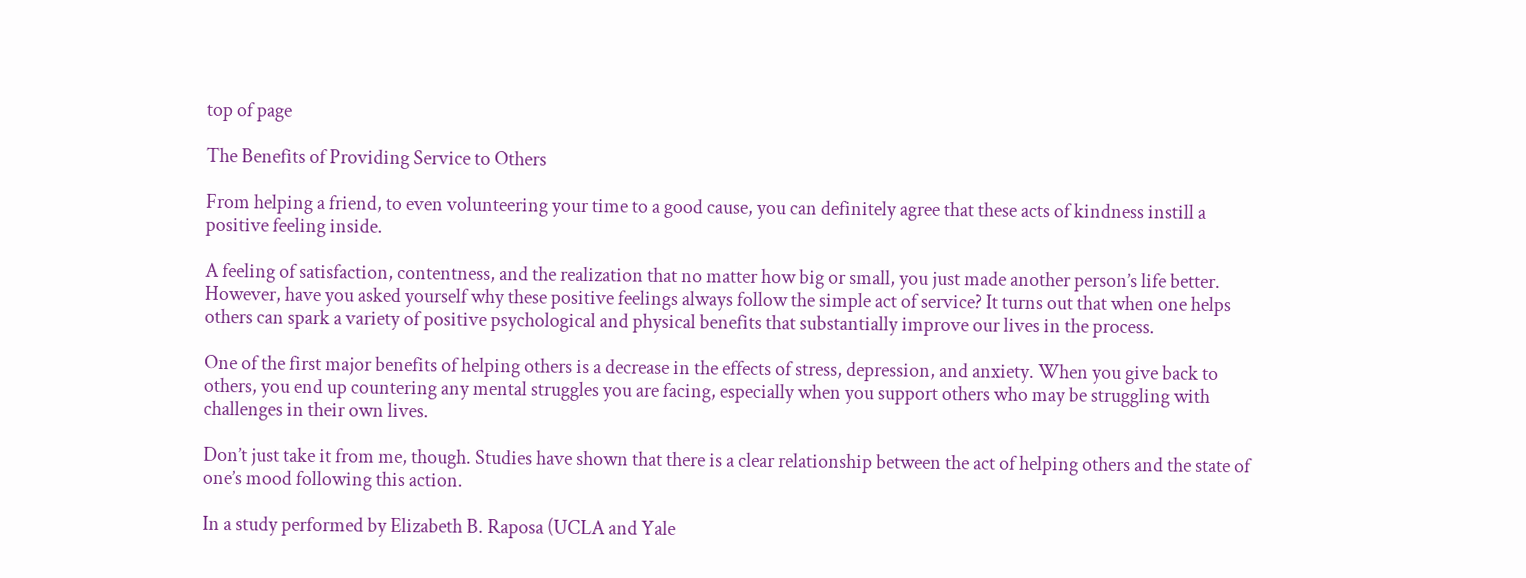top of page

The Benefits of Providing Service to Others

From helping a friend, to even volunteering your time to a good cause, you can definitely agree that these acts of kindness instill a positive feeling inside.

A feeling of satisfaction, contentness, and the realization that no matter how big or small, you just made another person’s life better. However, have you asked yourself why these positive feelings always follow the simple act of service? It turns out that when one helps others can spark a variety of positive psychological and physical benefits that substantially improve our lives in the process.

One of the first major benefits of helping others is a decrease in the effects of stress, depression, and anxiety. When you give back to others, you end up countering any mental struggles you are facing, especially when you support others who may be struggling with challenges in their own lives.

Don’t just take it from me, though. Studies have shown that there is a clear relationship between the act of helping others and the state of one’s mood following this action.

In a study performed by Elizabeth B. Raposa (UCLA and Yale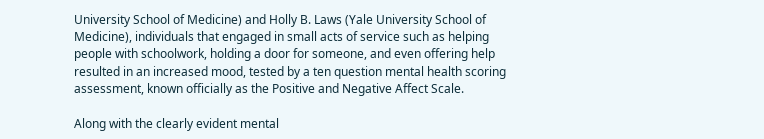University School of Medicine) and Holly B. Laws (Yale University School of Medicine), individuals that engaged in small acts of service such as helping people with schoolwork, holding a door for someone, and even offering help resulted in an increased mood, tested by a ten question mental health scoring assessment, known officially as the Positive and Negative Affect Scale.

Along with the clearly evident mental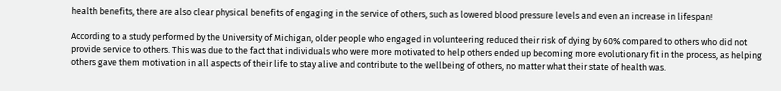health benefits, there are also clear physical benefits of engaging in the service of others, such as lowered blood pressure levels and even an increase in lifespan!

According to a study performed by the University of Michigan, older people who engaged in volunteering reduced their risk of dying by 60% compared to others who did not provide service to others. This was due to the fact that individuals who were more motivated to help others ended up becoming more evolutionary fit in the process, as helping others gave them motivation in all aspects of their life to stay alive and contribute to the wellbeing of others, no matter what their state of health was.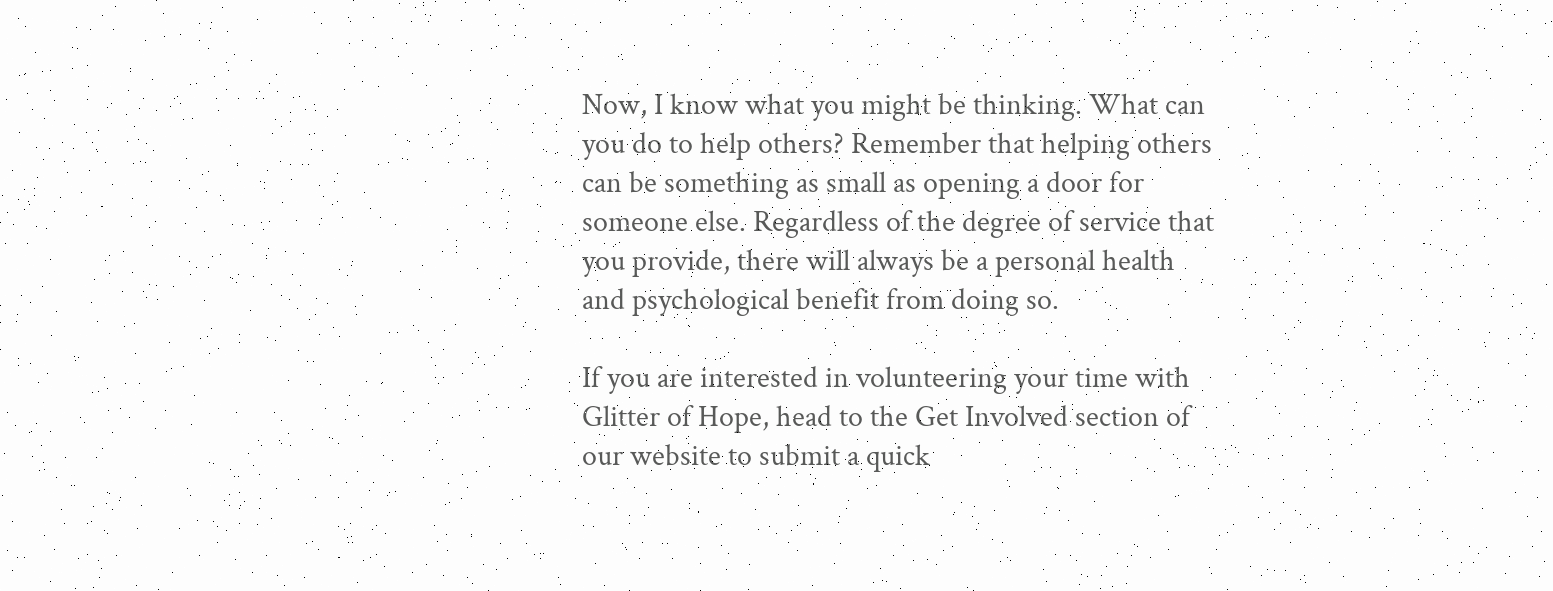Now, I know what you might be thinking. What can you do to help others? Remember that helping others can be something as small as opening a door for someone else. Regardless of the degree of service that you provide, there will always be a personal health and psychological benefit from doing so.

If you are interested in volunteering your time with Glitter of Hope, head to the Get Involved section of our website to submit a quick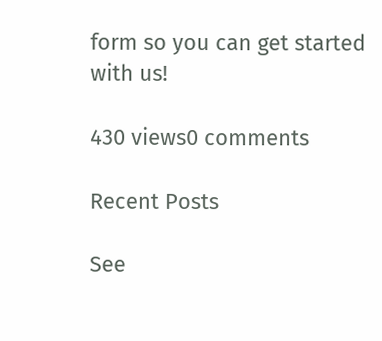form so you can get started with us!

430 views0 comments

Recent Posts

See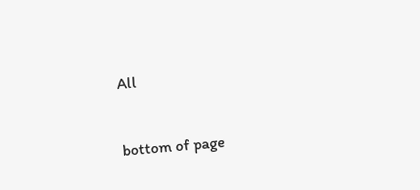All


bottom of page